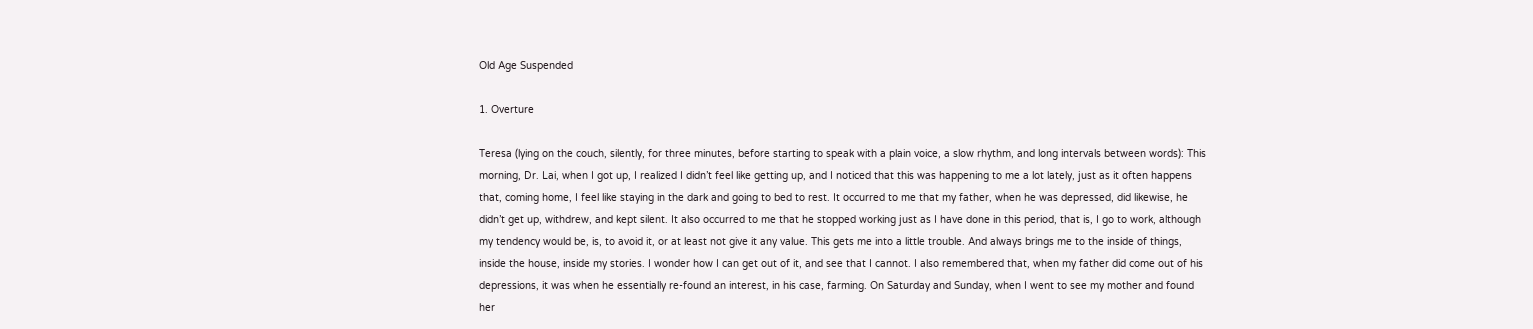Old Age Suspended

1. Overture

Teresa (lying on the couch, silently, for three minutes, before starting to speak with a plain voice, a slow rhythm, and long intervals between words): This morning, Dr. Lai, when I got up, I realized I didn’t feel like getting up, and I noticed that this was happening to me a lot lately, just as it often happens that, coming home, I feel like staying in the dark and going to bed to rest. It occurred to me that my father, when he was depressed, did likewise, he didn’t get up, withdrew, and kept silent. It also occurred to me that he stopped working just as I have done in this period, that is, I go to work, although my tendency would be, is, to avoid it, or at least not give it any value. This gets me into a little trouble. And always brings me to the inside of things, inside the house, inside my stories. I wonder how I can get out of it, and see that I cannot. I also remembered that, when my father did come out of his depressions, it was when he essentially re-found an interest, in his case, farming. On Saturday and Sunday, when I went to see my mother and found her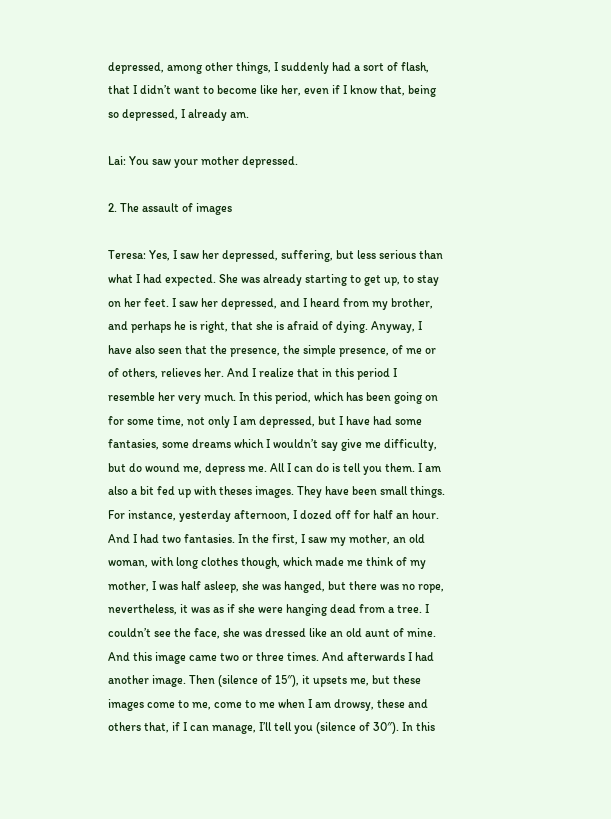depressed, among other things, I suddenly had a sort of flash, that I didn’t want to become like her, even if I know that, being so depressed, I already am.

Lai: You saw your mother depressed.

2. The assault of images

Teresa: Yes, I saw her depressed, suffering, but less serious than what I had expected. She was already starting to get up, to stay on her feet. I saw her depressed, and I heard from my brother, and perhaps he is right, that she is afraid of dying. Anyway, I have also seen that the presence, the simple presence, of me or of others, relieves her. And I realize that in this period I resemble her very much. In this period, which has been going on for some time, not only I am depressed, but I have had some fantasies, some dreams which I wouldn’t say give me difficulty, but do wound me, depress me. All I can do is tell you them. I am also a bit fed up with theses images. They have been small things. For instance, yesterday afternoon, I dozed off for half an hour. And I had two fantasies. In the first, I saw my mother, an old woman, with long clothes though, which made me think of my mother, I was half asleep, she was hanged, but there was no rope, nevertheless, it was as if she were hanging dead from a tree. I couldn’t see the face, she was dressed like an old aunt of mine. And this image came two or three times. And afterwards I had another image. Then (silence of 15″), it upsets me, but these images come to me, come to me when I am drowsy, these and others that, if I can manage, I’ll tell you (silence of 30″). In this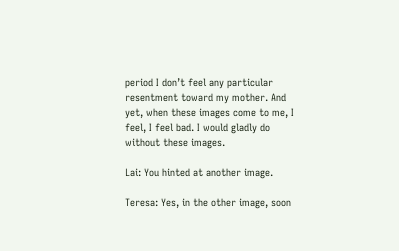period I don’t feel any particular resentment toward my mother. And yet, when these images come to me, I feel, I feel bad. I would gladly do without these images.

Lai: You hinted at another image.

Teresa: Yes, in the other image, soon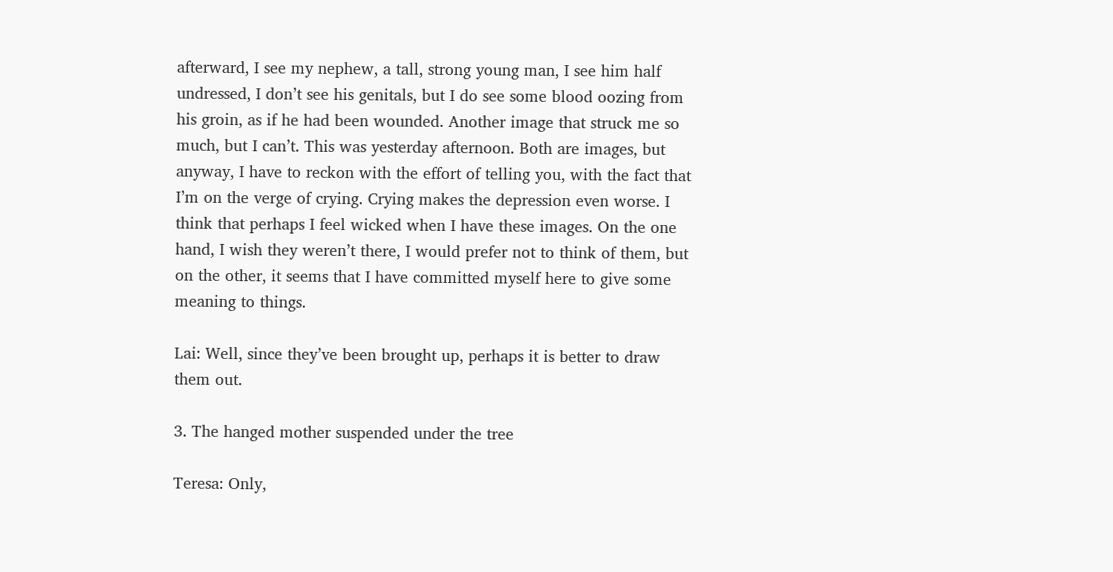afterward, I see my nephew, a tall, strong young man, I see him half undressed, I don’t see his genitals, but I do see some blood oozing from his groin, as if he had been wounded. Another image that struck me so much, but I can’t. This was yesterday afternoon. Both are images, but anyway, I have to reckon with the effort of telling you, with the fact that I’m on the verge of crying. Crying makes the depression even worse. I think that perhaps I feel wicked when I have these images. On the one hand, I wish they weren’t there, I would prefer not to think of them, but on the other, it seems that I have committed myself here to give some meaning to things.

Lai: Well, since they’ve been brought up, perhaps it is better to draw them out.

3. The hanged mother suspended under the tree

Teresa: Only,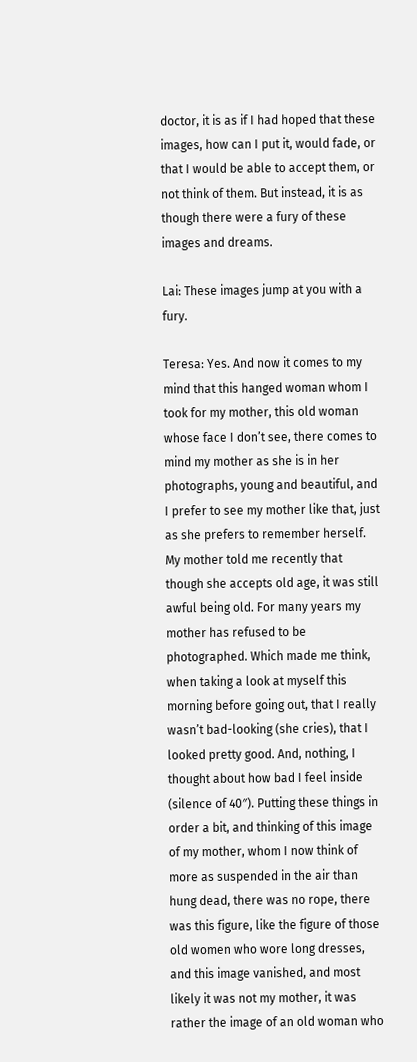doctor, it is as if I had hoped that these images, how can I put it, would fade, or that I would be able to accept them, or not think of them. But instead, it is as though there were a fury of these images and dreams.

Lai: These images jump at you with a fury.

Teresa: Yes. And now it comes to my mind that this hanged woman whom I took for my mother, this old woman whose face I don’t see, there comes to mind my mother as she is in her photographs, young and beautiful, and I prefer to see my mother like that, just as she prefers to remember herself. My mother told me recently that though she accepts old age, it was still awful being old. For many years my mother has refused to be photographed. Which made me think, when taking a look at myself this morning before going out, that I really wasn’t bad-looking (she cries), that I looked pretty good. And, nothing, I thought about how bad I feel inside (silence of 40″). Putting these things in order a bit, and thinking of this image of my mother, whom I now think of more as suspended in the air than hung dead, there was no rope, there was this figure, like the figure of those old women who wore long dresses, and this image vanished, and most likely it was not my mother, it was rather the image of an old woman who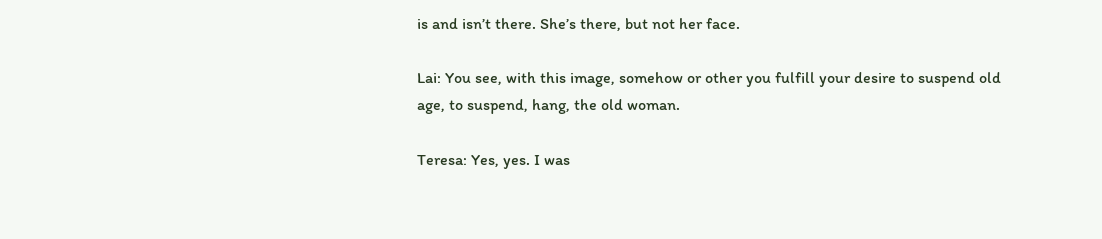is and isn’t there. She’s there, but not her face.

Lai: You see, with this image, somehow or other you fulfill your desire to suspend old age, to suspend, hang, the old woman.

Teresa: Yes, yes. I was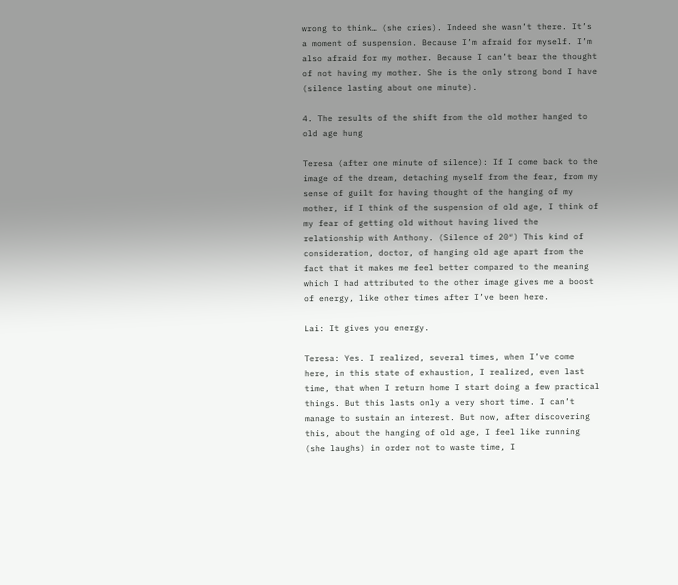wrong to think… (she cries). Indeed she wasn’t there. It’s a moment of suspension. Because I’m afraid for myself. I’m also afraid for my mother. Because I can’t bear the thought of not having my mother. She is the only strong bond I have (silence lasting about one minute).

4. The results of the shift from the old mother hanged to old age hung

Teresa (after one minute of silence): If I come back to the image of the dream, detaching myself from the fear, from my sense of guilt for having thought of the hanging of my mother, if I think of the suspension of old age, I think of my fear of getting old without having lived the relationship with Anthony. (Silence of 20″) This kind of consideration, doctor, of hanging old age apart from the fact that it makes me feel better compared to the meaning which I had attributed to the other image gives me a boost of energy, like other times after I’ve been here.

Lai: It gives you energy.

Teresa: Yes. I realized, several times, when I’ve come here, in this state of exhaustion, I realized, even last time, that when I return home I start doing a few practical things. But this lasts only a very short time. I can’t manage to sustain an interest. But now, after discovering this, about the hanging of old age, I feel like running (she laughs) in order not to waste time, I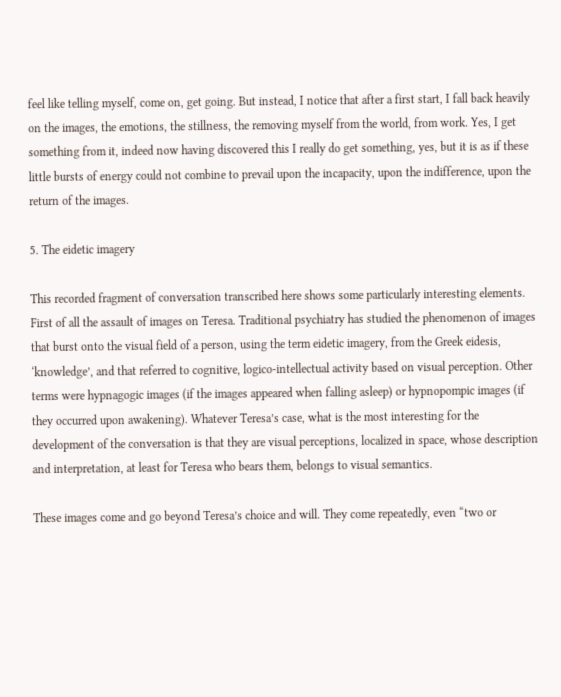feel like telling myself, come on, get going. But instead, I notice that after a first start, I fall back heavily on the images, the emotions, the stillness, the removing myself from the world, from work. Yes, I get something from it, indeed now having discovered this I really do get something, yes, but it is as if these little bursts of energy could not combine to prevail upon the incapacity, upon the indifference, upon the return of the images.

5. The eidetic imagery

This recorded fragment of conversation transcribed here shows some particularly interesting elements. First of all the assault of images on Teresa. Traditional psychiatry has studied the phenomenon of images that burst onto the visual field of a person, using the term eidetic imagery, from the Greek eidesis, ‘knowledge’, and that referred to cognitive, logico-intellectual activity based on visual perception. Other terms were hypnagogic images (if the images appeared when falling asleep) or hypnopompic images (if they occurred upon awakening). Whatever Teresa’s case, what is the most interesting for the development of the conversation is that they are visual perceptions, localized in space, whose description and interpretation, at least for Teresa who bears them, belongs to visual semantics.

These images come and go beyond Teresa’s choice and will. They come repeatedly, even “two or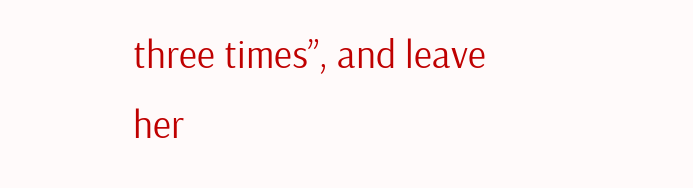three times”, and leave her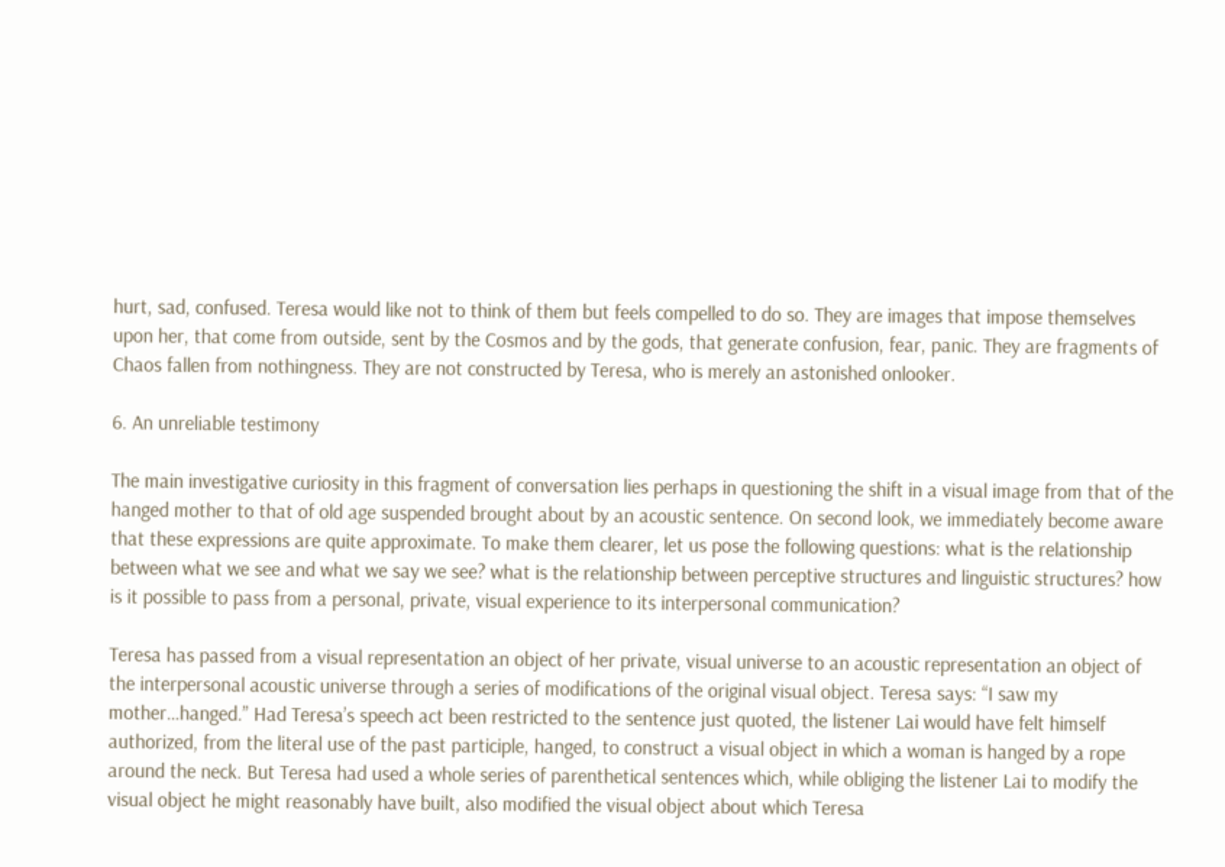hurt, sad, confused. Teresa would like not to think of them but feels compelled to do so. They are images that impose themselves upon her, that come from outside, sent by the Cosmos and by the gods, that generate confusion, fear, panic. They are fragments of Chaos fallen from nothingness. They are not constructed by Teresa, who is merely an astonished onlooker.

6. An unreliable testimony

The main investigative curiosity in this fragment of conversation lies perhaps in questioning the shift in a visual image from that of the hanged mother to that of old age suspended brought about by an acoustic sentence. On second look, we immediately become aware that these expressions are quite approximate. To make them clearer, let us pose the following questions: what is the relationship between what we see and what we say we see? what is the relationship between perceptive structures and linguistic structures? how is it possible to pass from a personal, private, visual experience to its interpersonal communication?

Teresa has passed from a visual representation an object of her private, visual universe to an acoustic representation an object of the interpersonal acoustic universe through a series of modifications of the original visual object. Teresa says: “I saw my mother…hanged.” Had Teresa’s speech act been restricted to the sentence just quoted, the listener Lai would have felt himself authorized, from the literal use of the past participle, hanged, to construct a visual object in which a woman is hanged by a rope around the neck. But Teresa had used a whole series of parenthetical sentences which, while obliging the listener Lai to modify the visual object he might reasonably have built, also modified the visual object about which Teresa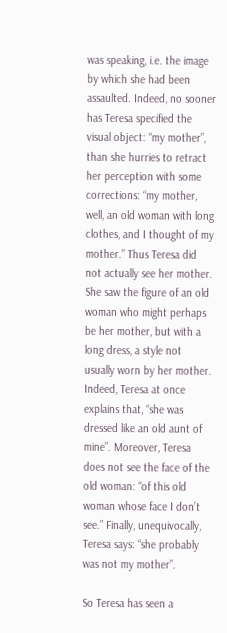was speaking, i.e. the image by which she had been assaulted. Indeed, no sooner has Teresa specified the visual object: “my mother”, than she hurries to retract her perception with some corrections: “my mother, well, an old woman with long clothes, and I thought of my mother.” Thus Teresa did not actually see her mother. She saw the figure of an old woman who might perhaps be her mother, but with a long dress, a style not usually worn by her mother. Indeed, Teresa at once explains that, “she was dressed like an old aunt of mine”. Moreover, Teresa does not see the face of the old woman: “of this old woman whose face I don’t see.” Finally, unequivocally, Teresa says: “she probably was not my mother”.

So Teresa has seen a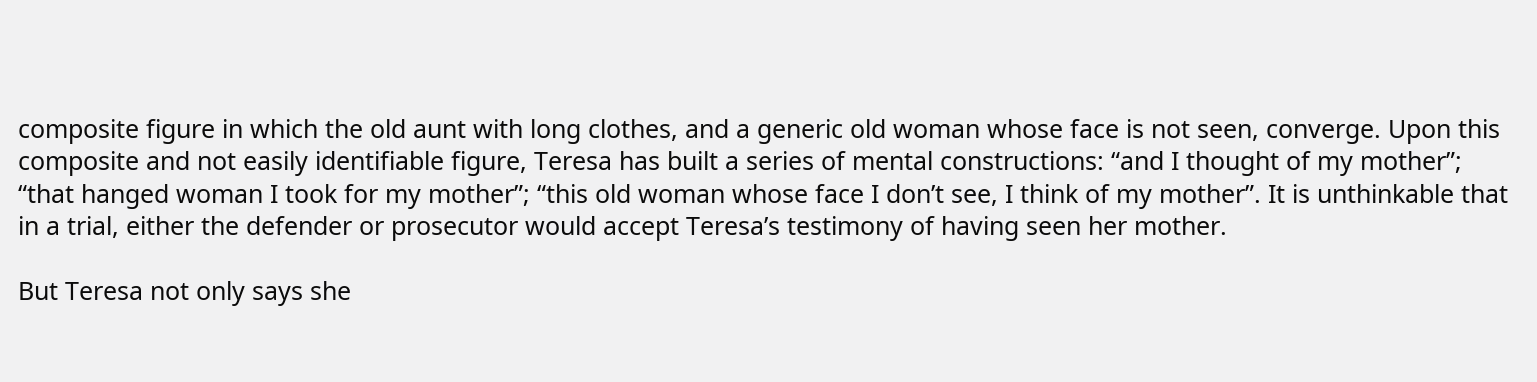composite figure in which the old aunt with long clothes, and a generic old woman whose face is not seen, converge. Upon this composite and not easily identifiable figure, Teresa has built a series of mental constructions: “and I thought of my mother”; “that hanged woman I took for my mother”; “this old woman whose face I don’t see, I think of my mother”. It is unthinkable that in a trial, either the defender or prosecutor would accept Teresa’s testimony of having seen her mother.

But Teresa not only says she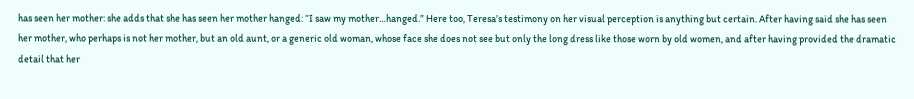has seen her mother: she adds that she has seen her mother hanged: “I saw my mother…hanged.” Here too, Teresa’s testimony on her visual perception is anything but certain. After having said she has seen her mother, who perhaps is not her mother, but an old aunt, or a generic old woman, whose face she does not see but only the long dress like those worn by old women, and after having provided the dramatic detail that her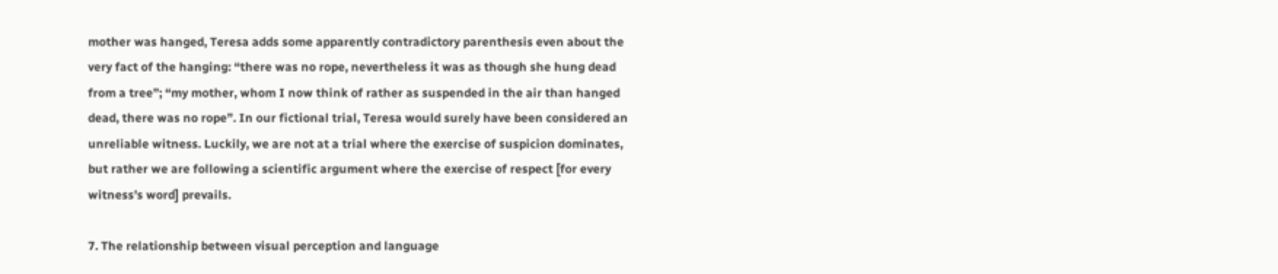mother was hanged, Teresa adds some apparently contradictory parenthesis even about the very fact of the hanging: “there was no rope, nevertheless it was as though she hung dead from a tree”; “my mother, whom I now think of rather as suspended in the air than hanged dead, there was no rope”. In our fictional trial, Teresa would surely have been considered an unreliable witness. Luckily, we are not at a trial where the exercise of suspicion dominates, but rather we are following a scientific argument where the exercise of respect [for every witness’s word] prevails.

7. The relationship between visual perception and language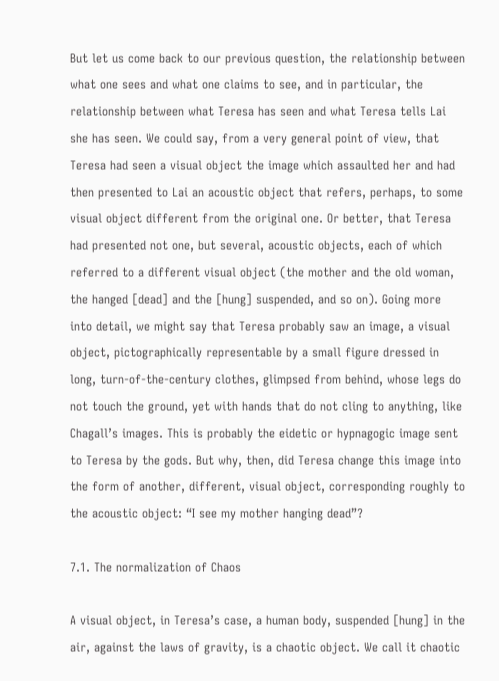But let us come back to our previous question, the relationship between what one sees and what one claims to see, and in particular, the relationship between what Teresa has seen and what Teresa tells Lai she has seen. We could say, from a very general point of view, that Teresa had seen a visual object the image which assaulted her and had then presented to Lai an acoustic object that refers, perhaps, to some visual object different from the original one. Or better, that Teresa had presented not one, but several, acoustic objects, each of which referred to a different visual object (the mother and the old woman, the hanged [dead] and the [hung] suspended, and so on). Going more into detail, we might say that Teresa probably saw an image, a visual object, pictographically representable by a small figure dressed in long, turn-of-the-century clothes, glimpsed from behind, whose legs do not touch the ground, yet with hands that do not cling to anything, like Chagall’s images. This is probably the eidetic or hypnagogic image sent to Teresa by the gods. But why, then, did Teresa change this image into the form of another, different, visual object, corresponding roughly to the acoustic object: “I see my mother hanging dead”?

7.1. The normalization of Chaos

A visual object, in Teresa’s case, a human body, suspended [hung] in the air, against the laws of gravity, is a chaotic object. We call it chaotic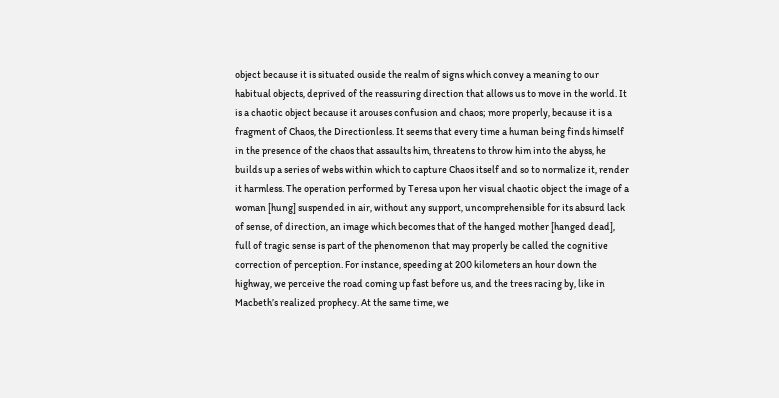object because it is situated ouside the realm of signs which convey a meaning to our habitual objects, deprived of the reassuring direction that allows us to move in the world. It is a chaotic object because it arouses confusion and chaos; more properly, because it is a fragment of Chaos, the Directionless. It seems that every time a human being finds himself in the presence of the chaos that assaults him, threatens to throw him into the abyss, he builds up a series of webs within which to capture Chaos itself and so to normalize it, render it harmless. The operation performed by Teresa upon her visual chaotic object the image of a woman [hung] suspended in air, without any support, uncomprehensible for its absurd lack of sense, of direction, an image which becomes that of the hanged mother [hanged dead], full of tragic sense is part of the phenomenon that may properly be called the cognitive correction of perception. For instance, speeding at 200 kilometers an hour down the highway, we perceive the road coming up fast before us, and the trees racing by, like in Macbeth’s realized prophecy. At the same time, we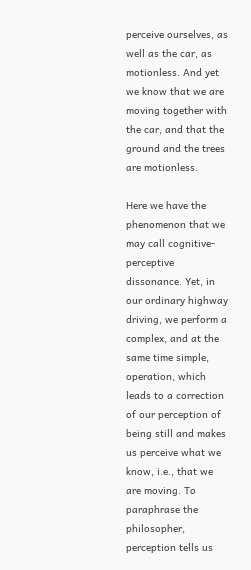perceive ourselves, as well as the car, as motionless. And yet we know that we are moving together with the car, and that the ground and the trees are motionless.

Here we have the phenomenon that we may call cognitive-perceptive dissonance. Yet, in our ordinary highway driving, we perform a complex, and at the same time simple, operation, which leads to a correction of our perception of being still and makes us perceive what we know, i.e., that we are moving. To paraphrase the philosopher, perception tells us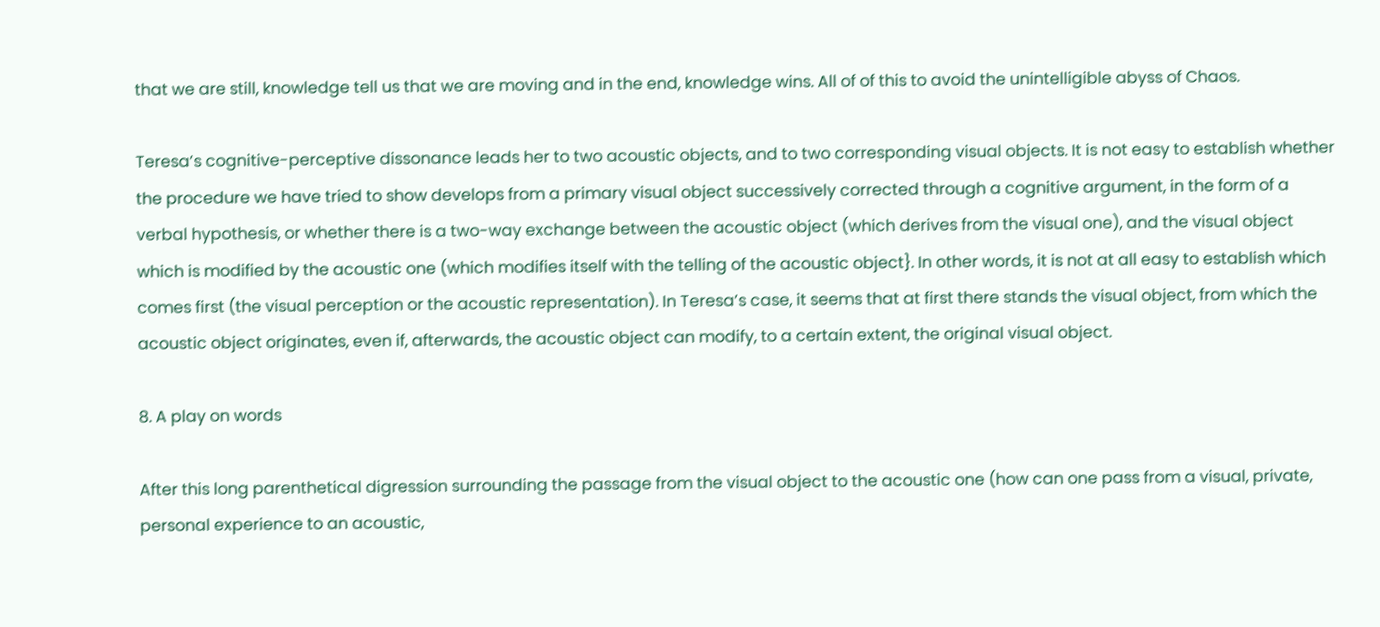that we are still, knowledge tell us that we are moving and in the end, knowledge wins. All of of this to avoid the unintelligible abyss of Chaos.

Teresa’s cognitive-perceptive dissonance leads her to two acoustic objects, and to two corresponding visual objects. It is not easy to establish whether the procedure we have tried to show develops from a primary visual object successively corrected through a cognitive argument, in the form of a verbal hypothesis, or whether there is a two-way exchange between the acoustic object (which derives from the visual one), and the visual object which is modified by the acoustic one (which modifies itself with the telling of the acoustic object}. In other words, it is not at all easy to establish which comes first (the visual perception or the acoustic representation). In Teresa’s case, it seems that at first there stands the visual object, from which the acoustic object originates, even if, afterwards, the acoustic object can modify, to a certain extent, the original visual object.

8. A play on words

After this long parenthetical digression surrounding the passage from the visual object to the acoustic one (how can one pass from a visual, private, personal experience to an acoustic,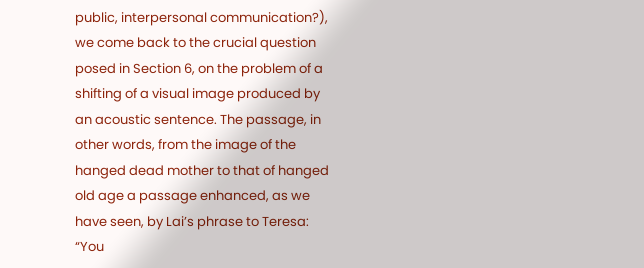public, interpersonal communication?), we come back to the crucial question posed in Section 6, on the problem of a shifting of a visual image produced by an acoustic sentence. The passage, in other words, from the image of the hanged dead mother to that of hanged old age a passage enhanced, as we have seen, by Lai’s phrase to Teresa: “You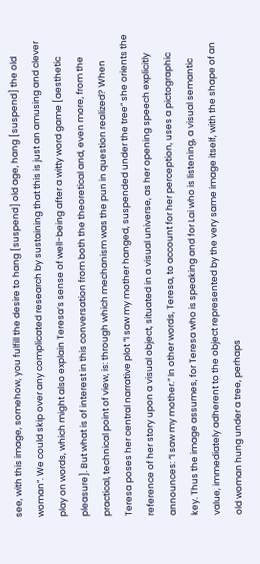see, with this image, somehow, you fulfill the desire to hang [suspend] old age, hang [suspend] the old woman”. We could skip over any complicated research by sustaining that this is just an amusing and clever play on words, which might also explain Teresa’s sense of well-being after a witty word game [aesthetic pleasure]. But what is of interest in this conversation from both the theoretical and, even more, from the practical, technical point of view, is: through which mechanism was the pun in question realized? When Teresa poses her central narrative plot “I saw my mother hanged, suspended under the tree” she orients the reference of her story upon a visual object, situated in a visual universe, as her opening speech explicitly announces: “I saw my mother.” In other words, Teresa, to account for her perception, uses a pictographic key. Thus the image assumes, for Teresa who is speaking and for Lai who is listening, a visual semantic value, immediately adherent to the object represented by the very same image itself, with the shape of an old woman hung under a tree, perhaps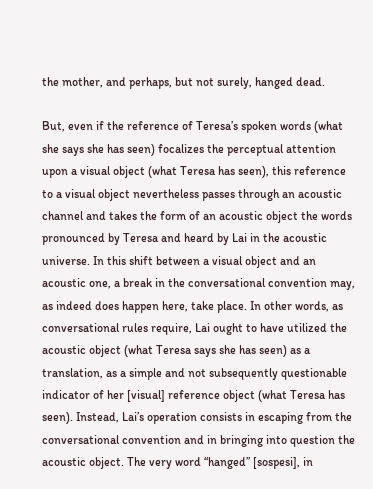the mother, and perhaps, but not surely, hanged dead.

But, even if the reference of Teresa’s spoken words (what she says she has seen) focalizes the perceptual attention upon a visual object (what Teresa has seen), this reference to a visual object nevertheless passes through an acoustic channel and takes the form of an acoustic object the words pronounced by Teresa and heard by Lai in the acoustic universe. In this shift between a visual object and an acoustic one, a break in the conversational convention may, as indeed does happen here, take place. In other words, as conversational rules require, Lai ought to have utilized the acoustic object (what Teresa says she has seen) as a translation, as a simple and not subsequently questionable indicator of her [visual] reference object (what Teresa has seen). Instead, Lai’s operation consists in escaping from the conversational convention and in bringing into question the acoustic object. The very word “hanged” [sospesi], in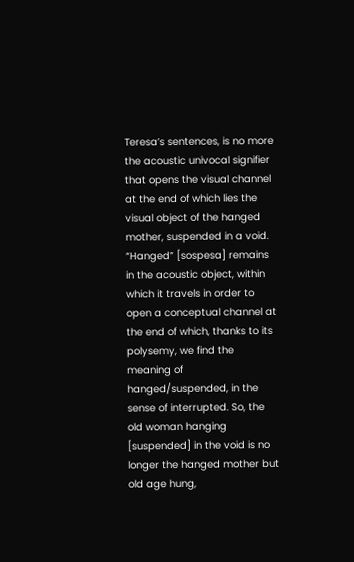Teresa’s sentences, is no more the acoustic univocal signifier that opens the visual channel at the end of which lies the visual object of the hanged mother, suspended in a void. “Hanged” [sospesa] remains in the acoustic object, within which it travels in order to open a conceptual channel at the end of which, thanks to its polysemy, we find the meaning of hanged/suspended, in the sense of interrupted. So, the old woman hanging [suspended] in the void is no longer the hanged mother but old age hung,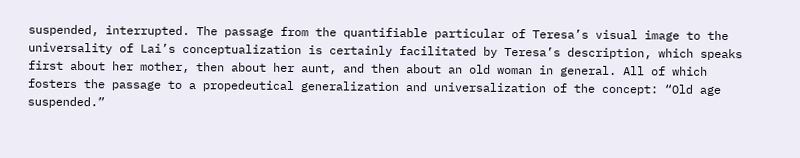suspended, interrupted. The passage from the quantifiable particular of Teresa’s visual image to the universality of Lai’s conceptualization is certainly facilitated by Teresa’s description, which speaks first about her mother, then about her aunt, and then about an old woman in general. All of which fosters the passage to a propedeutical generalization and universalization of the concept: “Old age suspended.”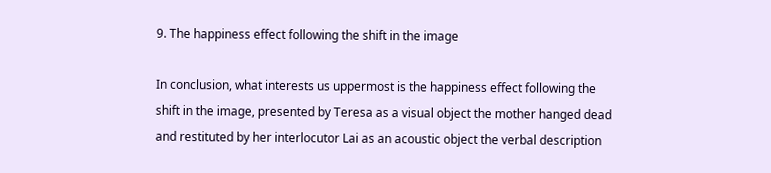9. The happiness effect following the shift in the image

In conclusion, what interests us uppermost is the happiness effect following the shift in the image, presented by Teresa as a visual object the mother hanged dead and restituted by her interlocutor Lai as an acoustic object the verbal description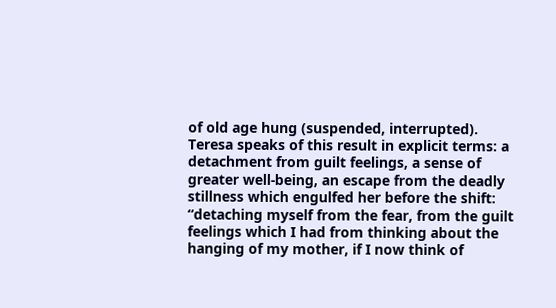of old age hung (suspended, interrupted). Teresa speaks of this result in explicit terms: a detachment from guilt feelings, a sense of greater well-being, an escape from the deadly stillness which engulfed her before the shift: “detaching myself from the fear, from the guilt feelings which I had from thinking about the hanging of my mother, if I now think of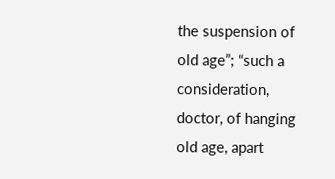the suspension of old age”; “such a consideration, doctor, of hanging old age, apart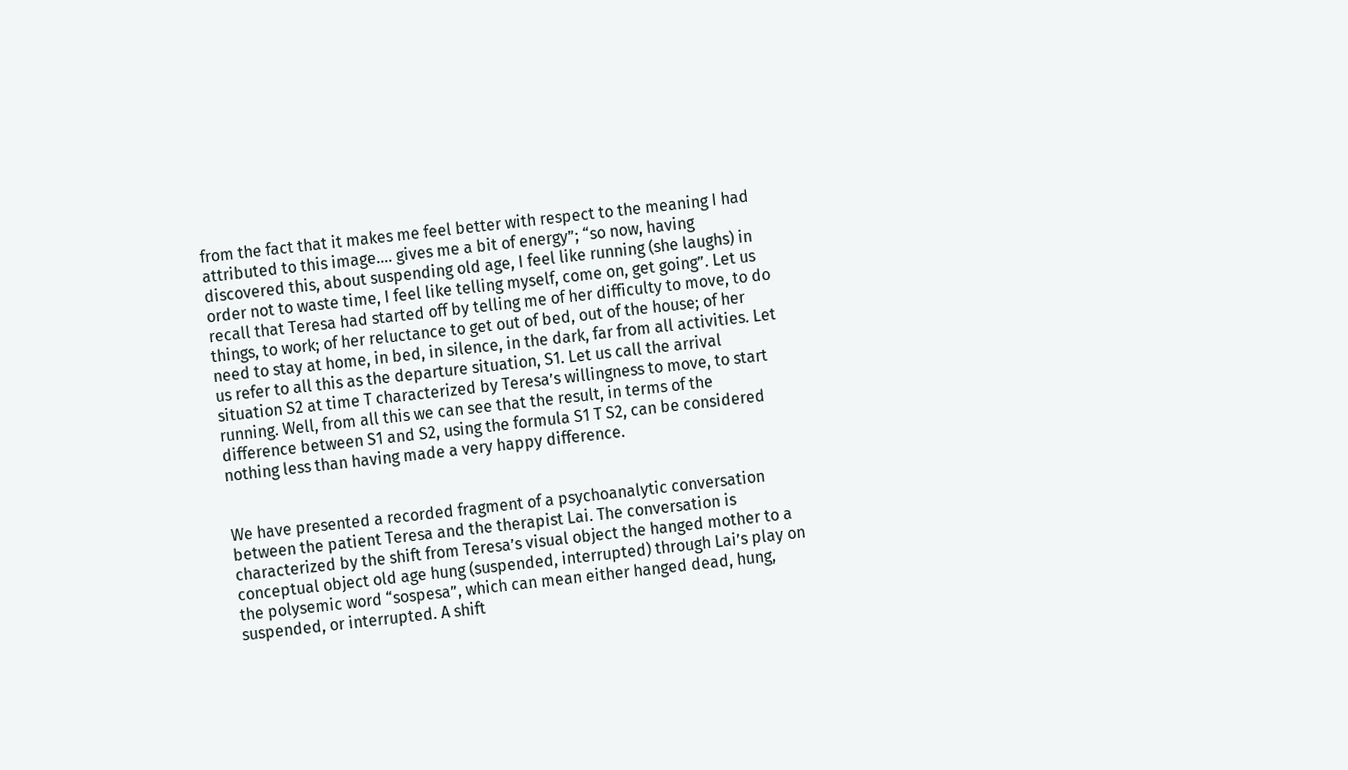from the fact that it makes me feel better with respect to the meaning I had attributed to this image…. gives me a bit of energy”; “so now, having discovered this, about suspending old age, I feel like running (she laughs) in order not to waste time, I feel like telling myself, come on, get going”. Let us recall that Teresa had started off by telling me of her difficulty to move, to do things, to work; of her reluctance to get out of bed, out of the house; of her need to stay at home, in bed, in silence, in the dark, far from all activities. Let us refer to all this as the departure situation, S1. Let us call the arrival situation S2 at time T characterized by Teresa’s willingness to move, to start running. Well, from all this we can see that the result, in terms of the difference between S1 and S2, using the formula S1 T S2, can be considered nothing less than having made a very happy difference.


We have presented a recorded fragment of a psychoanalytic conversation between the patient Teresa and the therapist Lai. The conversation is characterized by the shift from Teresa’s visual object the hanged mother to a conceptual object old age hung (suspended, interrupted) through Lai’s play on the polysemic word “sospesa”, which can mean either hanged dead, hung, suspended, or interrupted. A shift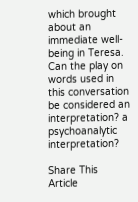which brought about an immediate well-being in Teresa. Can the play on words used in this conversation be considered an interpretation? a psychoanalytic interpretation?

Share This Article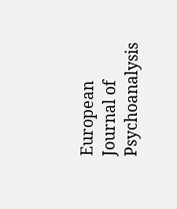European Journal of Psychoanalysis